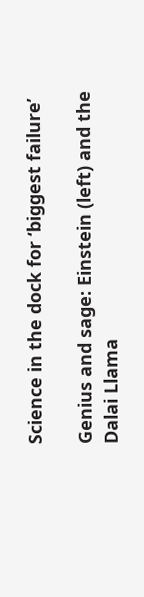Science in the dock for ‘biggest failure’

Genius and sage: Einstein (left) and the Dalai Llama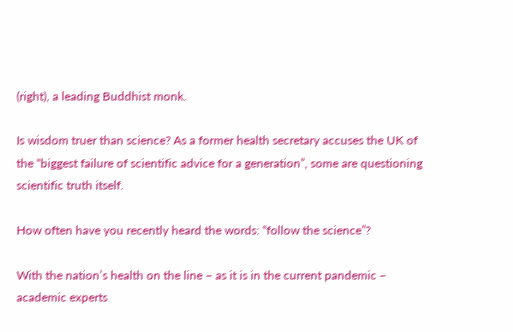(right), a leading Buddhist monk.

Is wisdom truer than science? As a former health secretary accuses the UK of the “biggest failure of scientific advice for a generation”, some are questioning scientific truth itself.

How often have you recently heard the words: “follow the science”?

With the nation’s health on the line – as it is in the current pandemic – academic experts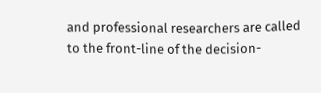and professional researchers are called to the front-line of the decision-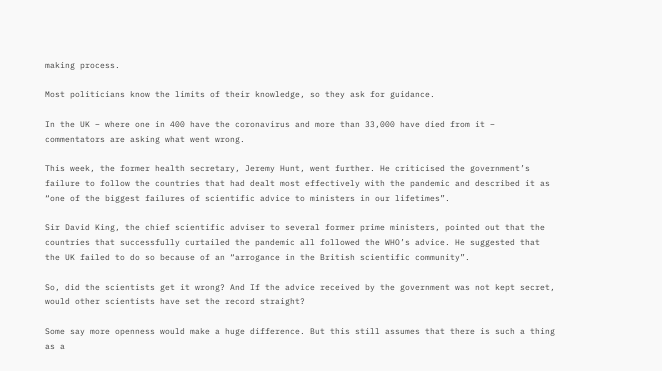making process.

Most politicians know the limits of their knowledge, so they ask for guidance.

In the UK – where one in 400 have the coronavirus and more than 33,000 have died from it – commentators are asking what went wrong.

This week, the former health secretary, Jeremy Hunt, went further. He criticised the government’s failure to follow the countries that had dealt most effectively with the pandemic and described it as “one of the biggest failures of scientific advice to ministers in our lifetimes”.

Sir David King, the chief scientific adviser to several former prime ministers, pointed out that the countries that successfully curtailed the pandemic all followed the WHO’s advice. He suggested that the UK failed to do so because of an “arrogance in the British scientific community”.

So, did the scientists get it wrong? And If the advice received by the government was not kept secret, would other scientists have set the record straight?

Some say more openness would make a huge difference. But this still assumes that there is such a thing as a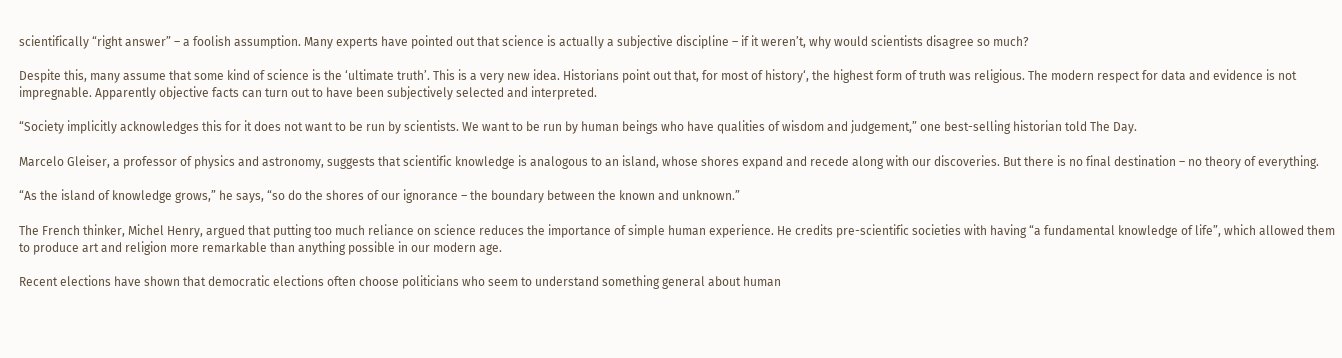scientifically “right answer” – a foolish assumption. Many experts have pointed out that science is actually a subjective discipline – if it weren’t, why would scientists disagree so much?

Despite this, many assume that some kind of science is the ‘ultimate truth’. This is a very new idea. Historians point out that, for most of history‘, the highest form of truth was religious. The modern respect for data and evidence is not impregnable. Apparently objective facts can turn out to have been subjectively selected and interpreted.

“Society implicitly acknowledges this for it does not want to be run by scientists. We want to be run by human beings who have qualities of wisdom and judgement,” one best-selling historian told The Day.

Marcelo Gleiser, a professor of physics and astronomy, suggests that scientific knowledge is analogous to an island, whose shores expand and recede along with our discoveries. But there is no final destination – no theory of everything.

“As the island of knowledge grows,” he says, “so do the shores of our ignorance – the boundary between the known and unknown.”

The French thinker, Michel Henry, argued that putting too much reliance on science reduces the importance of simple human experience. He credits pre-scientific societies with having “a fundamental knowledge of life”, which allowed them to produce art and religion more remarkable than anything possible in our modern age.

Recent elections have shown that democratic elections often choose politicians who seem to understand something general about human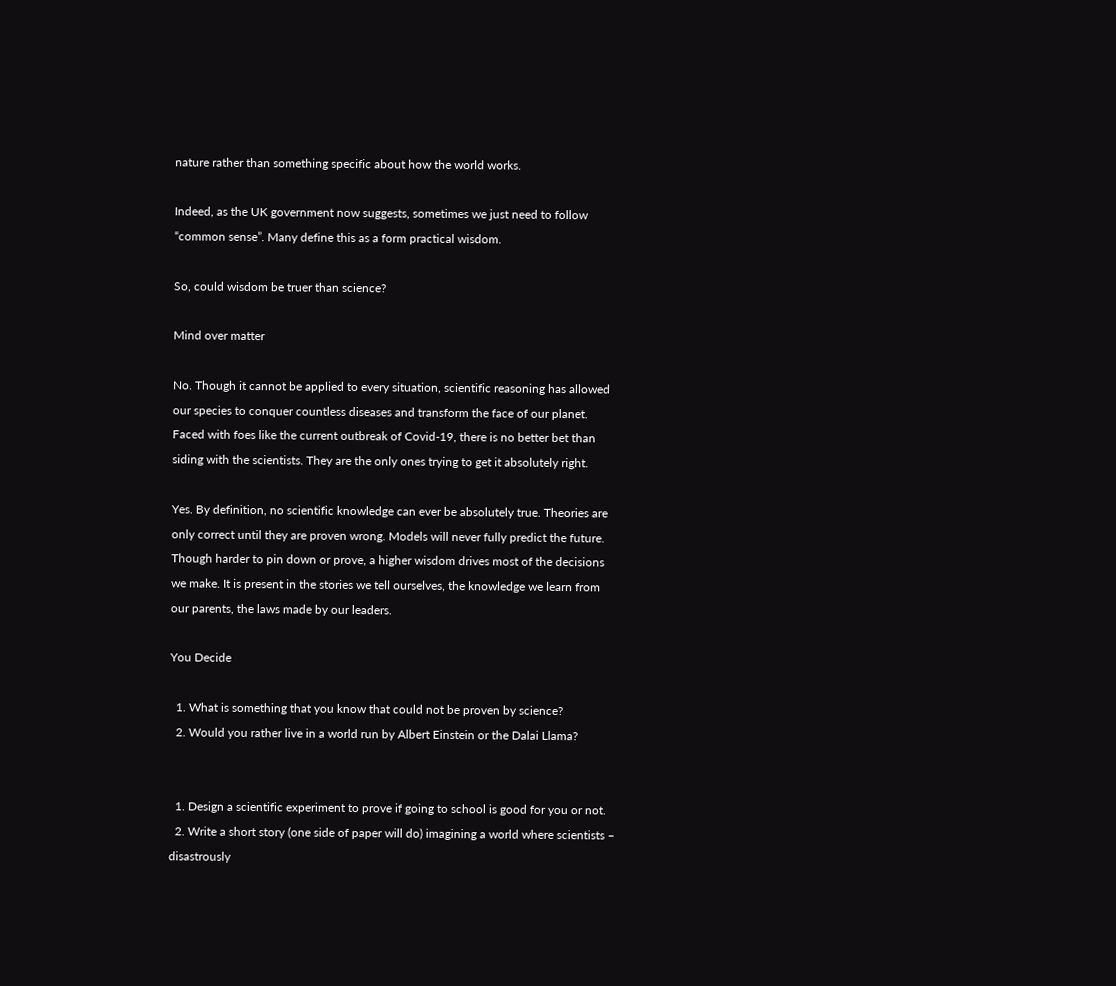nature rather than something specific about how the world works.

Indeed, as the UK government now suggests, sometimes we just need to follow “common sense”. Many define this as a form practical wisdom.

So, could wisdom be truer than science?

Mind over matter

No. Though it cannot be applied to every situation, scientific reasoning has allowed our species to conquer countless diseases and transform the face of our planet. Faced with foes like the current outbreak of Covid-19, there is no better bet than siding with the scientists. They are the only ones trying to get it absolutely right.

Yes. By definition, no scientific knowledge can ever be absolutely true. Theories are only correct until they are proven wrong. Models will never fully predict the future. Though harder to pin down or prove, a higher wisdom drives most of the decisions we make. It is present in the stories we tell ourselves, the knowledge we learn from our parents, the laws made by our leaders.

You Decide

  1. What is something that you know that could not be proven by science?
  2. Would you rather live in a world run by Albert Einstein or the Dalai Llama?


  1. Design a scientific experiment to prove if going to school is good for you or not.
  2. Write a short story (one side of paper will do) imagining a world where scientists – disastrously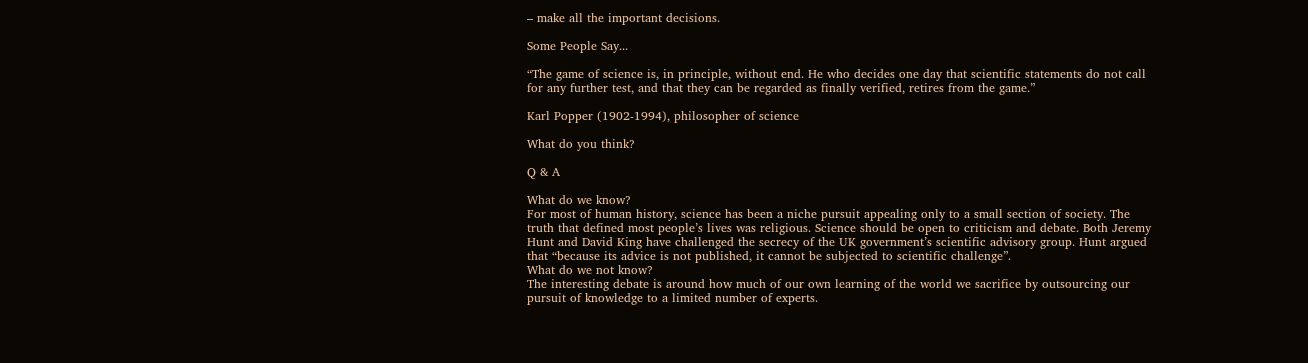– make all the important decisions.

Some People Say...

“The game of science is, in principle, without end. He who decides one day that scientific statements do not call for any further test, and that they can be regarded as finally verified, retires from the game.”

Karl Popper (1902-1994), philosopher of science

What do you think?

Q & A

What do we know?
For most of human history, science has been a niche pursuit appealing only to a small section of society. The truth that defined most people’s lives was religious. Science should be open to criticism and debate. Both Jeremy Hunt and David King have challenged the secrecy of the UK government’s scientific advisory group. Hunt argued that “because its advice is not published, it cannot be subjected to scientific challenge”.
What do we not know?
The interesting debate is around how much of our own learning of the world we sacrifice by outsourcing our pursuit of knowledge to a limited number of experts.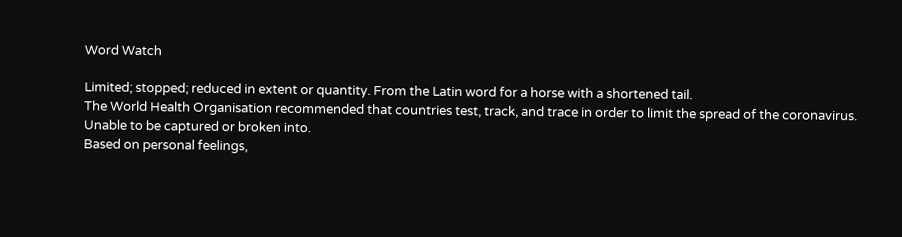Word Watch

Limited; stopped; reduced in extent or quantity. From the Latin word for a horse with a shortened tail.
The World Health Organisation recommended that countries test, track, and trace in order to limit the spread of the coronavirus.
Unable to be captured or broken into.
Based on personal feelings,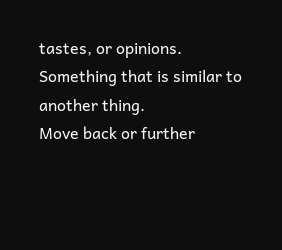tastes, or opinions.
Something that is similar to another thing.
Move back or further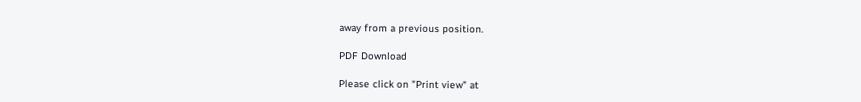away from a previous position.

PDF Download

Please click on "Print view" at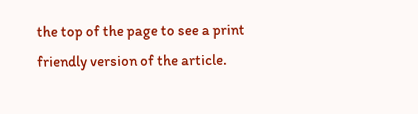the top of the page to see a print friendly version of the article.